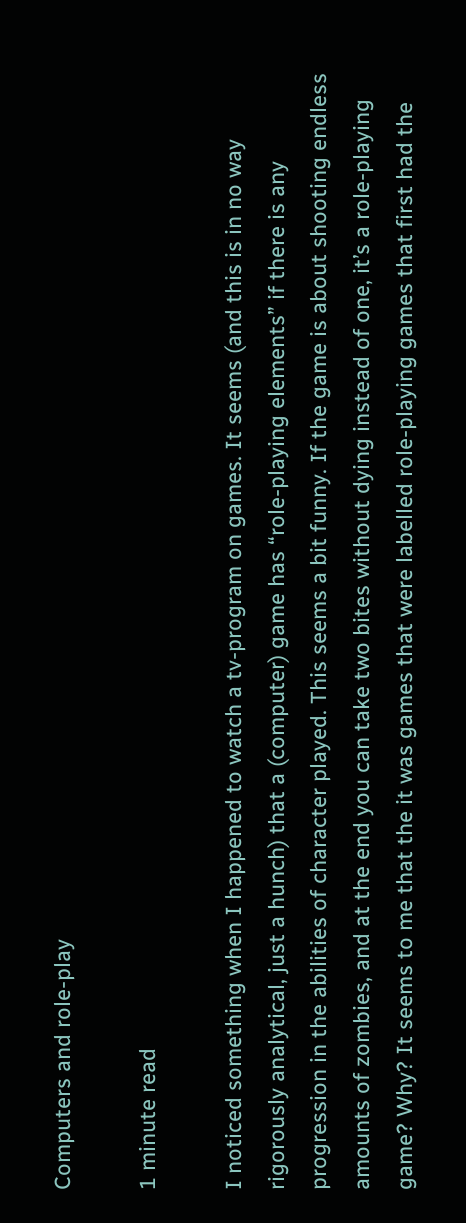Computers and role-play

1 minute read

I noticed something when I happened to watch a tv-program on games. It seems (and this is in no way rigorously analytical, just a hunch) that a (computer) game has “role-playing elements” if there is any progression in the abilities of character played. This seems a bit funny. If the game is about shooting endless amounts of zombies, and at the end you can take two bites without dying instead of one, it’s a role-playing game? Why? It seems to me that the it was games that were labelled role-playing games that first had the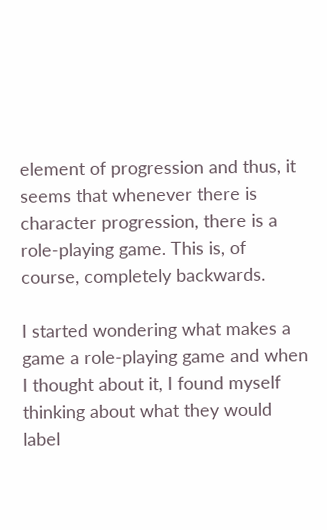element of progression and thus, it seems that whenever there is character progression, there is a role-playing game. This is, of course, completely backwards.

I started wondering what makes a game a role-playing game and when I thought about it, I found myself thinking about what they would label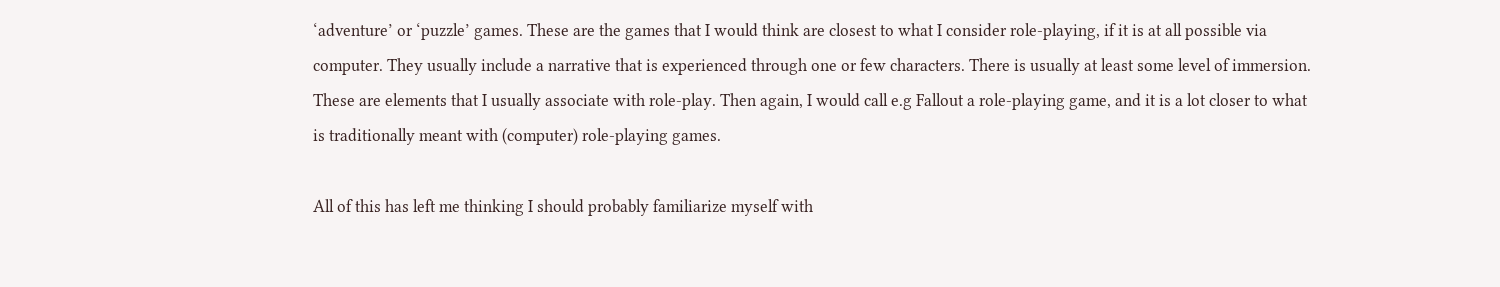‘adventure’ or ‘puzzle’ games. These are the games that I would think are closest to what I consider role-playing, if it is at all possible via computer. They usually include a narrative that is experienced through one or few characters. There is usually at least some level of immersion. These are elements that I usually associate with role-play. Then again, I would call e.g Fallout a role-playing game, and it is a lot closer to what is traditionally meant with (computer) role-playing games.

All of this has left me thinking I should probably familiarize myself with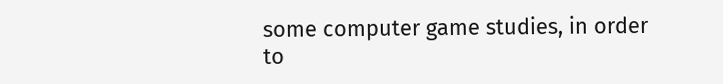some computer game studies, in order to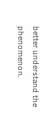better understand the phenomenon.